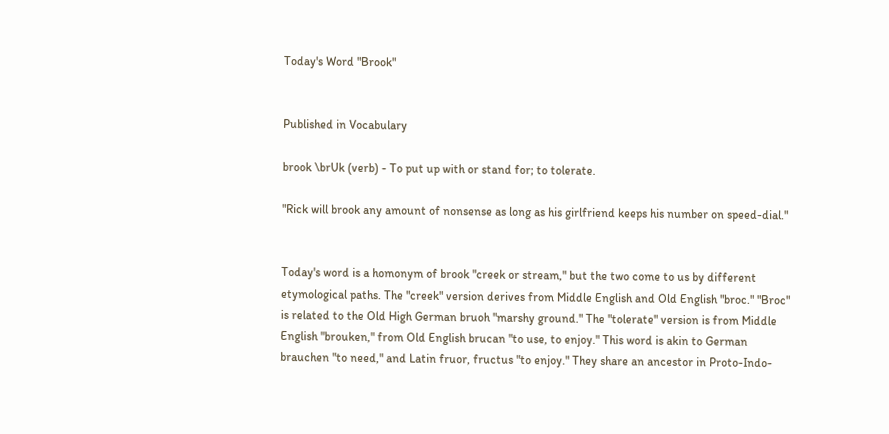Today's Word "Brook"


Published in Vocabulary

brook \brUk (verb) - To put up with or stand for; to tolerate.

"Rick will brook any amount of nonsense as long as his girlfriend keeps his number on speed-dial."


Today's word is a homonym of brook "creek or stream," but the two come to us by different etymological paths. The "creek" version derives from Middle English and Old English "broc." "Broc" is related to the Old High German bruoh "marshy ground." The "tolerate" version is from Middle English "brouken," from Old English brucan "to use, to enjoy." This word is akin to German brauchen "to need," and Latin fruor, fructus "to enjoy." They share an ancestor in Proto-Indo-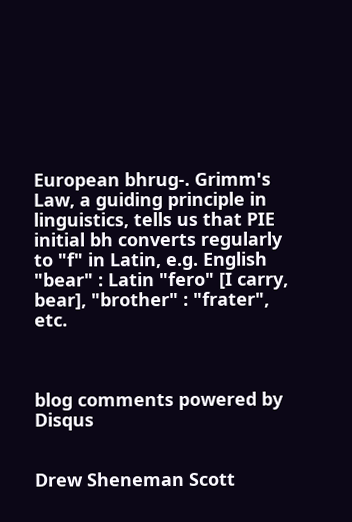European bhrug-. Grimm's Law, a guiding principle in linguistics, tells us that PIE initial bh converts regularly to "f" in Latin, e.g. English "bear" : Latin "fero" [I carry, bear], "brother" : "frater", etc.



blog comments powered by Disqus


Drew Sheneman Scott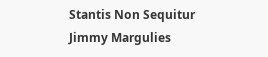Stantis Non Sequitur Jimmy Margulies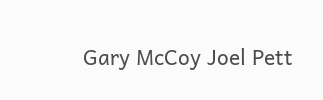Gary McCoy Joel Pett